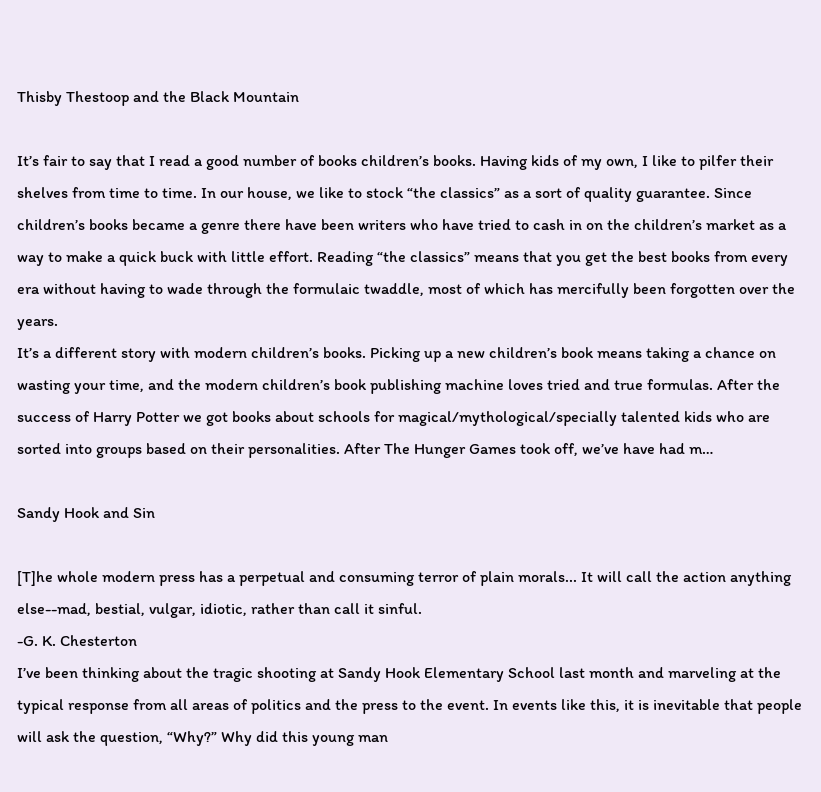Thisby Thestoop and the Black Mountain

It’s fair to say that I read a good number of books children’s books. Having kids of my own, I like to pilfer their shelves from time to time. In our house, we like to stock “the classics” as a sort of quality guarantee. Since children’s books became a genre there have been writers who have tried to cash in on the children’s market as a way to make a quick buck with little effort. Reading “the classics” means that you get the best books from every era without having to wade through the formulaic twaddle, most of which has mercifully been forgotten over the years.
It’s a different story with modern children’s books. Picking up a new children’s book means taking a chance on wasting your time, and the modern children’s book publishing machine loves tried and true formulas. After the success of Harry Potter we got books about schools for magical/mythological/specially talented kids who are sorted into groups based on their personalities. After The Hunger Games took off, we’ve have had m…

Sandy Hook and Sin

[T]he whole modern press has a perpetual and consuming terror of plain morals... It will call the action anything else--mad, bestial, vulgar, idiotic, rather than call it sinful.
-G. K. Chesterton
I’ve been thinking about the tragic shooting at Sandy Hook Elementary School last month and marveling at the typical response from all areas of politics and the press to the event. In events like this, it is inevitable that people will ask the question, “Why?” Why did this young man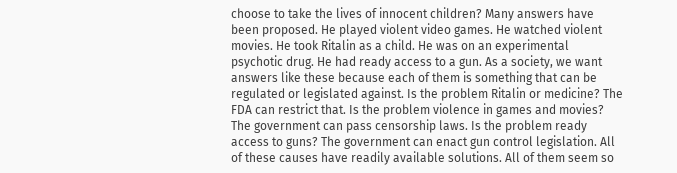choose to take the lives of innocent children? Many answers have been proposed. He played violent video games. He watched violent movies. He took Ritalin as a child. He was on an experimental psychotic drug. He had ready access to a gun. As a society, we want answers like these because each of them is something that can be regulated or legislated against. Is the problem Ritalin or medicine? The FDA can restrict that. Is the problem violence in games and movies? The government can pass censorship laws. Is the problem ready access to guns? The government can enact gun control legislation. All of these causes have readily available solutions. All of them seem so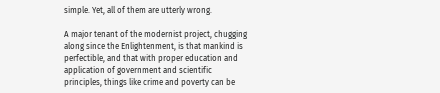simple. Yet, all of them are utterly wrong.

A major tenant of the modernist project, chugging along since the Enlightenment, is that mankind is perfectible, and that with proper education and application of government and scientific principles, things like crime and poverty can be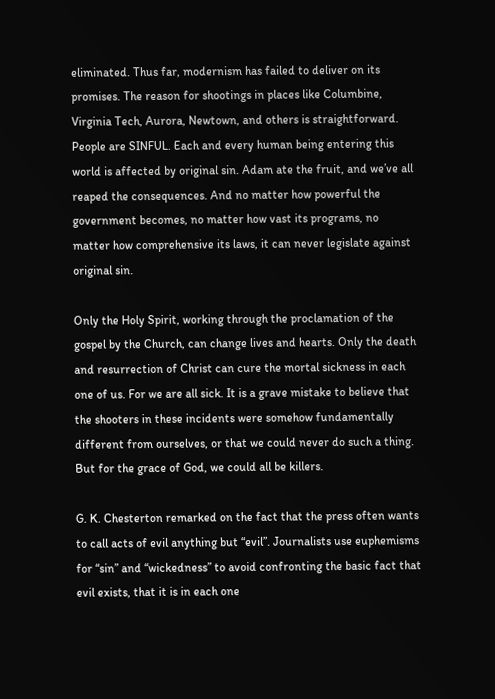eliminated. Thus far, modernism has failed to deliver on its promises. The reason for shootings in places like Columbine, Virginia Tech, Aurora, Newtown, and others is straightforward. People are SINFUL. Each and every human being entering this world is affected by original sin. Adam ate the fruit, and we’ve all reaped the consequences. And no matter how powerful the government becomes, no matter how vast its programs, no matter how comprehensive its laws, it can never legislate against original sin.

Only the Holy Spirit, working through the proclamation of the gospel by the Church, can change lives and hearts. Only the death and resurrection of Christ can cure the mortal sickness in each one of us. For we are all sick. It is a grave mistake to believe that the shooters in these incidents were somehow fundamentally different from ourselves, or that we could never do such a thing. But for the grace of God, we could all be killers.

G. K. Chesterton remarked on the fact that the press often wants to call acts of evil anything but “evil”. Journalists use euphemisms for “sin” and “wickedness” to avoid confronting the basic fact that evil exists, that it is in each one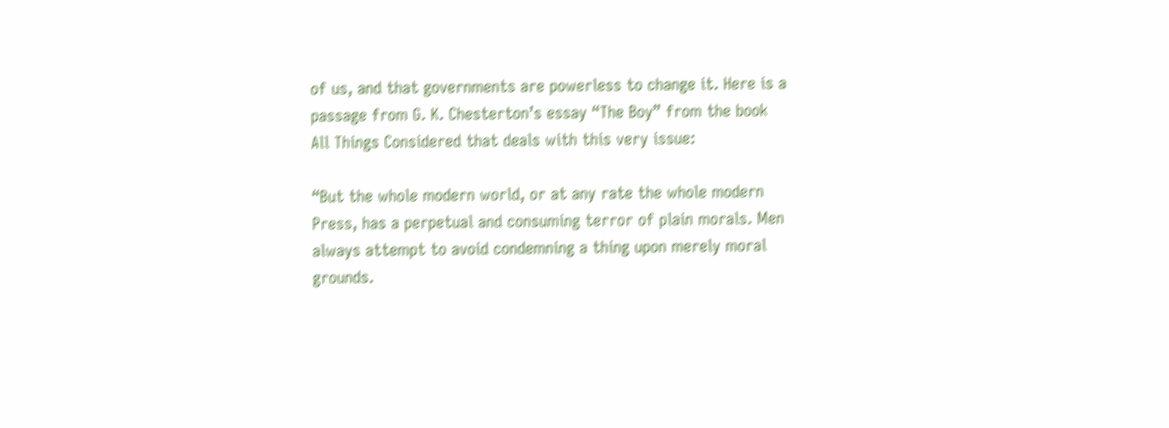of us, and that governments are powerless to change it. Here is a passage from G. K. Chesterton’s essay “The Boy” from the book All Things Considered that deals with this very issue:

“But the whole modern world, or at any rate the whole modern Press, has a perpetual and consuming terror of plain morals. Men always attempt to avoid condemning a thing upon merely moral grounds.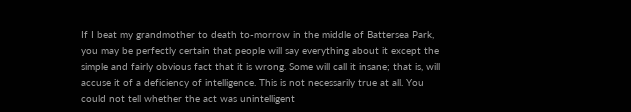If I beat my grandmother to death to-morrow in the middle of Battersea Park, you may be perfectly certain that people will say everything about it except the simple and fairly obvious fact that it is wrong. Some will call it insane; that is, will accuse it of a deficiency of intelligence. This is not necessarily true at all. You could not tell whether the act was unintelligent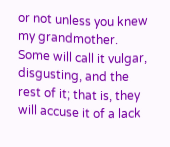or not unless you knew my grandmother. Some will call it vulgar, disgusting, and the rest of it; that is, they will accuse it of a lack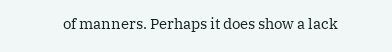of manners. Perhaps it does show a lack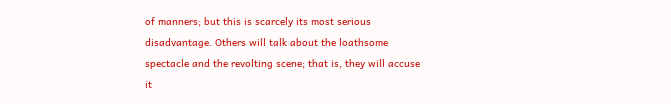of manners; but this is scarcely its most serious disadvantage. Others will talk about the loathsome spectacle and the revolting scene; that is, they will accuse it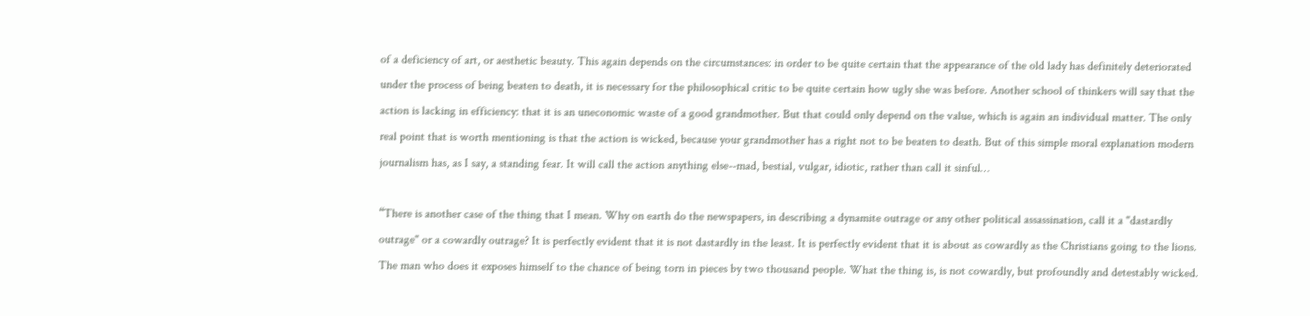of a deficiency of art, or aesthetic beauty. This again depends on the circumstances: in order to be quite certain that the appearance of the old lady has definitely deteriorated under the process of being beaten to death, it is necessary for the philosophical critic to be quite certain how ugly she was before. Another school of thinkers will say that the action is lacking in efficiency: that it is an uneconomic waste of a good grandmother. But that could only depend on the value, which is again an individual matter. The only real point that is worth mentioning is that the action is wicked, because your grandmother has a right not to be beaten to death. But of this simple moral explanation modern journalism has, as I say, a standing fear. It will call the action anything else--mad, bestial, vulgar, idiotic, rather than call it sinful…

“There is another case of the thing that I mean. Why on earth do the newspapers, in describing a dynamite outrage or any other political assassination, call it a "dastardly outrage" or a cowardly outrage? It is perfectly evident that it is not dastardly in the least. It is perfectly evident that it is about as cowardly as the Christians going to the lions. The man who does it exposes himself to the chance of being torn in pieces by two thousand people. What the thing is, is not cowardly, but profoundly and detestably wicked.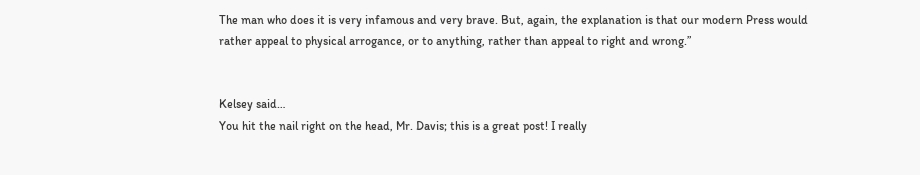The man who does it is very infamous and very brave. But, again, the explanation is that our modern Press would rather appeal to physical arrogance, or to anything, rather than appeal to right and wrong.”


Kelsey said…
You hit the nail right on the head, Mr. Davis; this is a great post! I really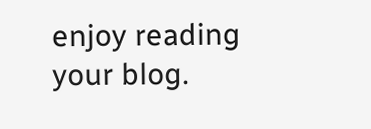enjoy reading your blog.